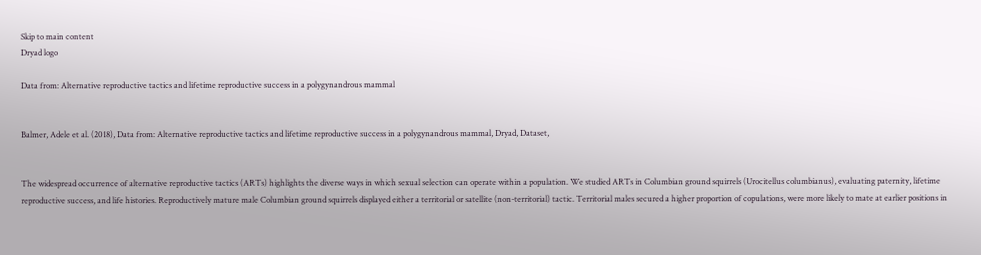Skip to main content
Dryad logo

Data from: Alternative reproductive tactics and lifetime reproductive success in a polygynandrous mammal


Balmer, Adele et al. (2018), Data from: Alternative reproductive tactics and lifetime reproductive success in a polygynandrous mammal, Dryad, Dataset,


The widespread occurrence of alternative reproductive tactics (ARTs) highlights the diverse ways in which sexual selection can operate within a population. We studied ARTs in Columbian ground squirrels (Urocitellus columbianus), evaluating paternity, lifetime reproductive success, and life histories. Reproductively mature male Columbian ground squirrels displayed either a territorial or satellite (non-territorial) tactic. Territorial males secured a higher proportion of copulations, were more likely to mate at earlier positions in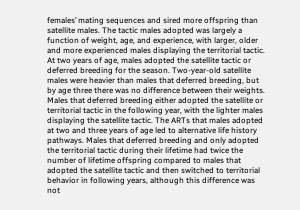females’ mating sequences and sired more offspring than satellite males. The tactic males adopted was largely a function of weight, age, and experience, with larger, older and more experienced males displaying the territorial tactic. At two years of age, males adopted the satellite tactic or deferred breeding for the season. Two-year-old satellite males were heavier than males that deferred breeding, but by age three there was no difference between their weights. Males that deferred breeding either adopted the satellite or territorial tactic in the following year, with the lighter males displaying the satellite tactic. The ARTs that males adopted at two and three years of age led to alternative life history pathways. Males that deferred breeding and only adopted the territorial tactic during their lifetime had twice the number of lifetime offspring compared to males that adopted the satellite tactic and then switched to territorial behavior in following years, although this difference was not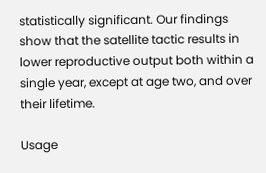statistically significant. Our findings show that the satellite tactic results in lower reproductive output both within a single year, except at age two, and over their lifetime.

Usage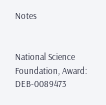Notes


National Science Foundation, Award: DEB-0089473